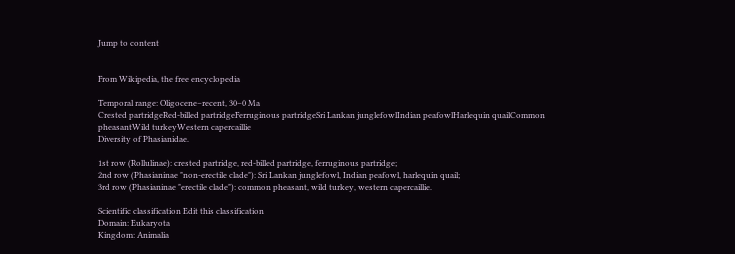Jump to content


From Wikipedia, the free encyclopedia

Temporal range: Oligocene–recent, 30–0 Ma
Crested partridgeRed-billed partridgeFerruginous partridgeSri Lankan junglefowlIndian peafowlHarlequin quailCommon pheasantWild turkeyWestern capercaillie
Diversity of Phasianidae.

1st row (Rollulinae): crested partridge, red-billed partridge, ferruginous partridge;
2nd row (Phasianinae "non-erectile clade"): Sri Lankan junglefowl, Indian peafowl, harlequin quail;
3rd row (Phasianinae "erectile clade"): common pheasant, wild turkey, western capercaillie.

Scientific classification Edit this classification
Domain: Eukaryota
Kingdom: Animalia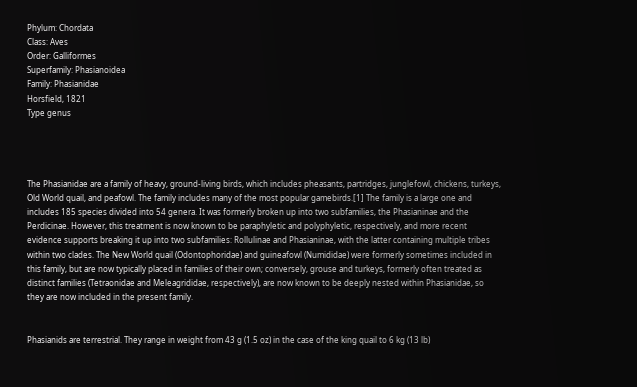Phylum: Chordata
Class: Aves
Order: Galliformes
Superfamily: Phasianoidea
Family: Phasianidae
Horsfield, 1821
Type genus




The Phasianidae are a family of heavy, ground-living birds, which includes pheasants, partridges, junglefowl, chickens, turkeys, Old World quail, and peafowl. The family includes many of the most popular gamebirds.[1] The family is a large one and includes 185 species divided into 54 genera. It was formerly broken up into two subfamilies, the Phasianinae and the Perdicinae. However, this treatment is now known to be paraphyletic and polyphyletic, respectively, and more recent evidence supports breaking it up into two subfamilies: Rollulinae and Phasianinae, with the latter containing multiple tribes within two clades. The New World quail (Odontophoridae) and guineafowl (Numididae) were formerly sometimes included in this family, but are now typically placed in families of their own; conversely, grouse and turkeys, formerly often treated as distinct families (Tetraonidae and Meleagrididae, respectively), are now known to be deeply nested within Phasianidae, so they are now included in the present family.


Phasianids are terrestrial. They range in weight from 43 g (1.5 oz) in the case of the king quail to 6 kg (13 lb)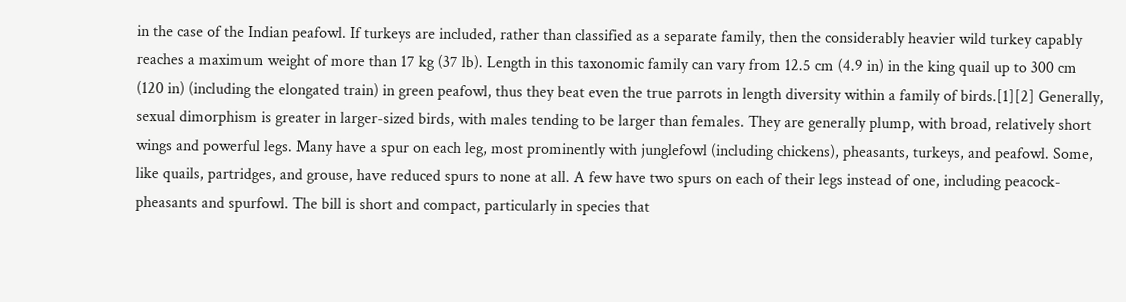in the case of the Indian peafowl. If turkeys are included, rather than classified as a separate family, then the considerably heavier wild turkey capably reaches a maximum weight of more than 17 kg (37 lb). Length in this taxonomic family can vary from 12.5 cm (4.9 in) in the king quail up to 300 cm (120 in) (including the elongated train) in green peafowl, thus they beat even the true parrots in length diversity within a family of birds.[1][2] Generally, sexual dimorphism is greater in larger-sized birds, with males tending to be larger than females. They are generally plump, with broad, relatively short wings and powerful legs. Many have a spur on each leg, most prominently with junglefowl (including chickens), pheasants, turkeys, and peafowl. Some, like quails, partridges, and grouse, have reduced spurs to none at all. A few have two spurs on each of their legs instead of one, including peacock-pheasants and spurfowl. The bill is short and compact, particularly in species that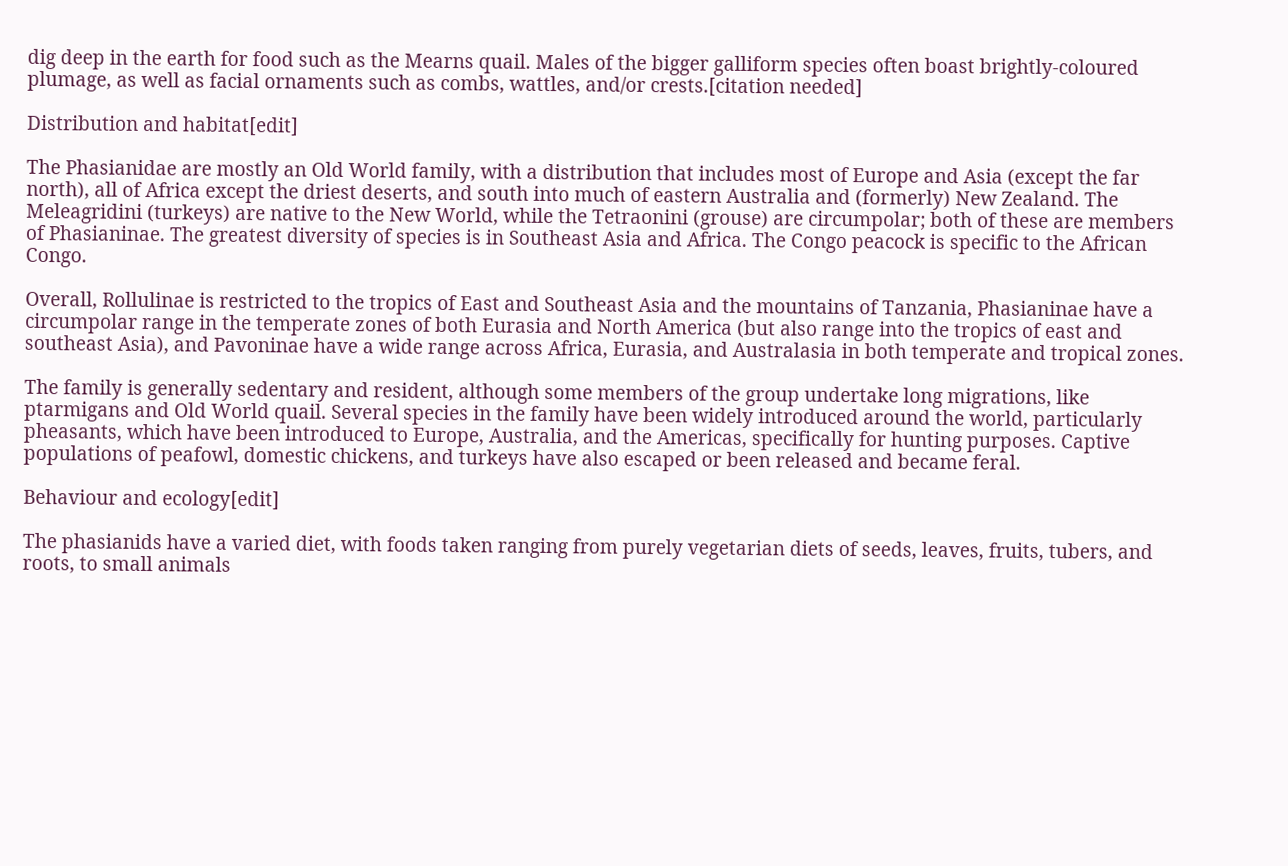dig deep in the earth for food such as the Mearns quail. Males of the bigger galliform species often boast brightly-coloured plumage, as well as facial ornaments such as combs, wattles, and/or crests.[citation needed]

Distribution and habitat[edit]

The Phasianidae are mostly an Old World family, with a distribution that includes most of Europe and Asia (except the far north), all of Africa except the driest deserts, and south into much of eastern Australia and (formerly) New Zealand. The Meleagridini (turkeys) are native to the New World, while the Tetraonini (grouse) are circumpolar; both of these are members of Phasianinae. The greatest diversity of species is in Southeast Asia and Africa. The Congo peacock is specific to the African Congo.

Overall, Rollulinae is restricted to the tropics of East and Southeast Asia and the mountains of Tanzania, Phasianinae have a circumpolar range in the temperate zones of both Eurasia and North America (but also range into the tropics of east and southeast Asia), and Pavoninae have a wide range across Africa, Eurasia, and Australasia in both temperate and tropical zones.

The family is generally sedentary and resident, although some members of the group undertake long migrations, like ptarmigans and Old World quail. Several species in the family have been widely introduced around the world, particularly pheasants, which have been introduced to Europe, Australia, and the Americas, specifically for hunting purposes. Captive populations of peafowl, domestic chickens, and turkeys have also escaped or been released and became feral.

Behaviour and ecology[edit]

The phasianids have a varied diet, with foods taken ranging from purely vegetarian diets of seeds, leaves, fruits, tubers, and roots, to small animals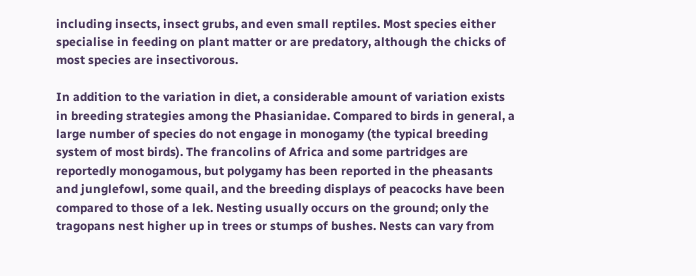including insects, insect grubs, and even small reptiles. Most species either specialise in feeding on plant matter or are predatory, although the chicks of most species are insectivorous.

In addition to the variation in diet, a considerable amount of variation exists in breeding strategies among the Phasianidae. Compared to birds in general, a large number of species do not engage in monogamy (the typical breeding system of most birds). The francolins of Africa and some partridges are reportedly monogamous, but polygamy has been reported in the pheasants and junglefowl, some quail, and the breeding displays of peacocks have been compared to those of a lek. Nesting usually occurs on the ground; only the tragopans nest higher up in trees or stumps of bushes. Nests can vary from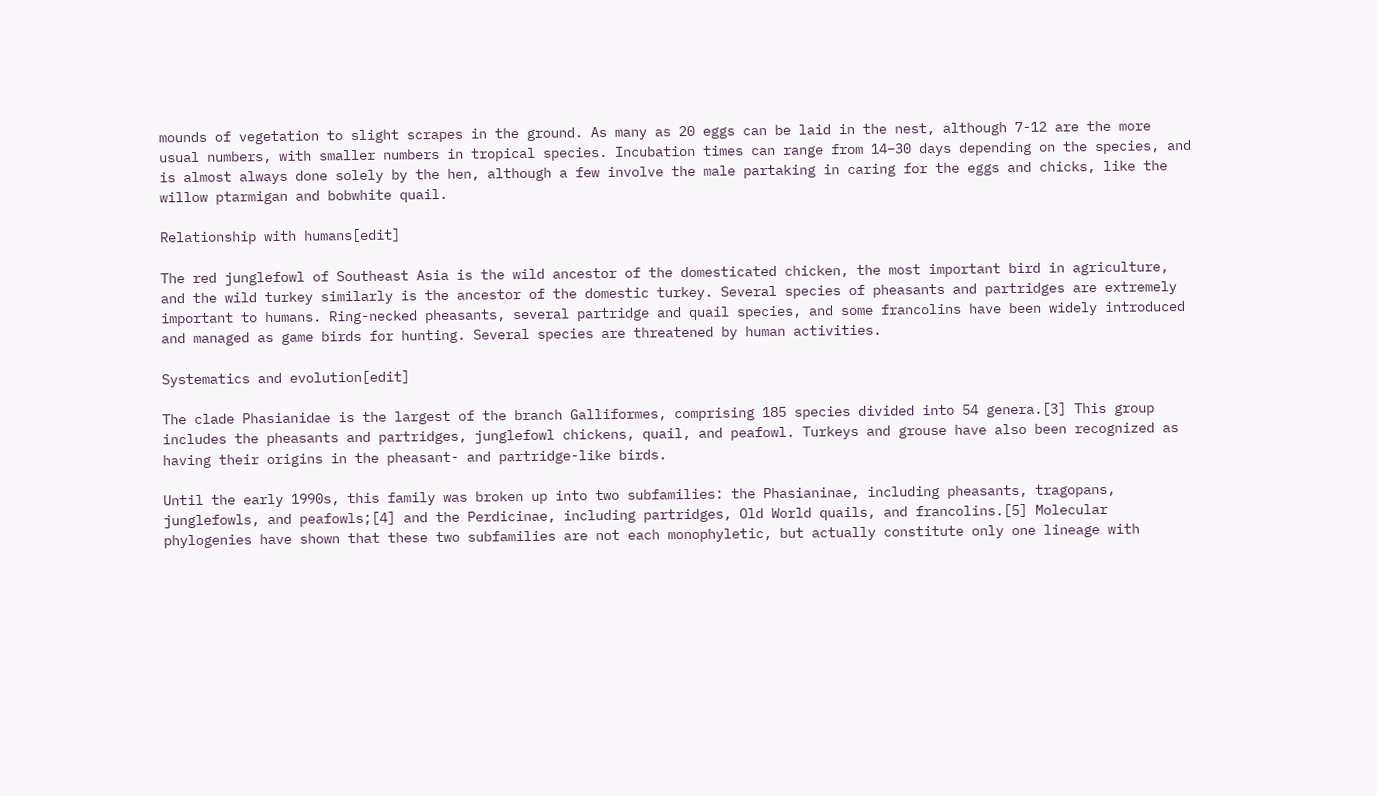mounds of vegetation to slight scrapes in the ground. As many as 20 eggs can be laid in the nest, although 7-12 are the more usual numbers, with smaller numbers in tropical species. Incubation times can range from 14–30 days depending on the species, and is almost always done solely by the hen, although a few involve the male partaking in caring for the eggs and chicks, like the willow ptarmigan and bobwhite quail.

Relationship with humans[edit]

The red junglefowl of Southeast Asia is the wild ancestor of the domesticated chicken, the most important bird in agriculture, and the wild turkey similarly is the ancestor of the domestic turkey. Several species of pheasants and partridges are extremely important to humans. Ring-necked pheasants, several partridge and quail species, and some francolins have been widely introduced and managed as game birds for hunting. Several species are threatened by human activities.

Systematics and evolution[edit]

The clade Phasianidae is the largest of the branch Galliformes, comprising 185 species divided into 54 genera.[3] This group includes the pheasants and partridges, junglefowl chickens, quail, and peafowl. Turkeys and grouse have also been recognized as having their origins in the pheasant- and partridge-like birds.

Until the early 1990s, this family was broken up into two subfamilies: the Phasianinae, including pheasants, tragopans, junglefowls, and peafowls;[4] and the Perdicinae, including partridges, Old World quails, and francolins.[5] Molecular phylogenies have shown that these two subfamilies are not each monophyletic, but actually constitute only one lineage with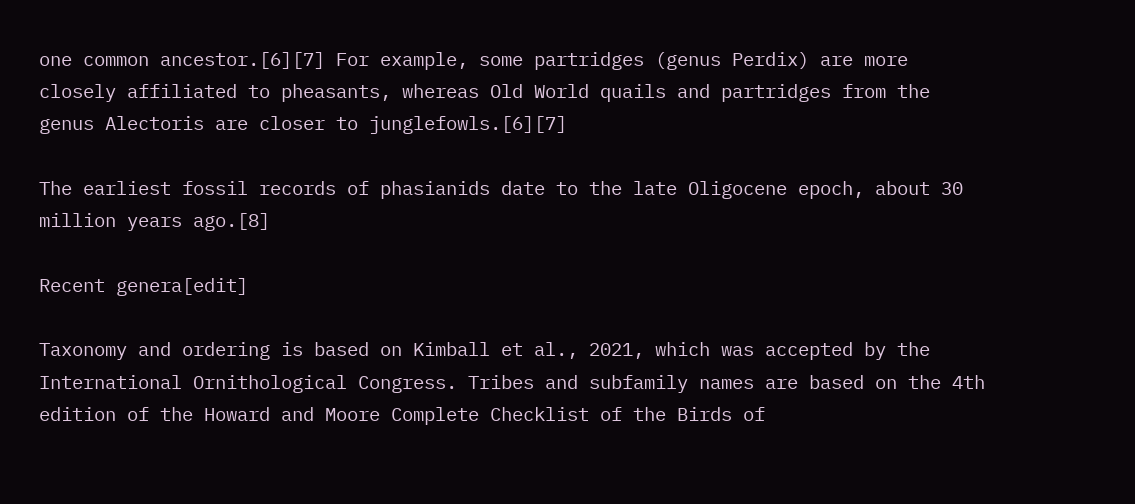one common ancestor.[6][7] For example, some partridges (genus Perdix) are more closely affiliated to pheasants, whereas Old World quails and partridges from the genus Alectoris are closer to junglefowls.[6][7]

The earliest fossil records of phasianids date to the late Oligocene epoch, about 30 million years ago.[8]

Recent genera[edit]

Taxonomy and ordering is based on Kimball et al., 2021, which was accepted by the International Ornithological Congress. Tribes and subfamily names are based on the 4th edition of the Howard and Moore Complete Checklist of the Birds of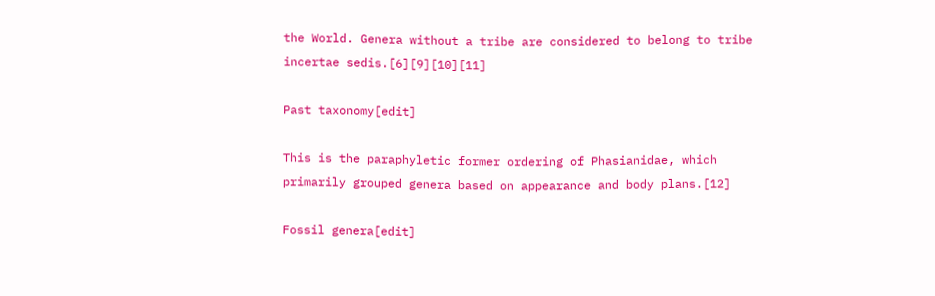the World. Genera without a tribe are considered to belong to tribe incertae sedis.[6][9][10][11]

Past taxonomy[edit]

This is the paraphyletic former ordering of Phasianidae, which primarily grouped genera based on appearance and body plans.[12]

Fossil genera[edit]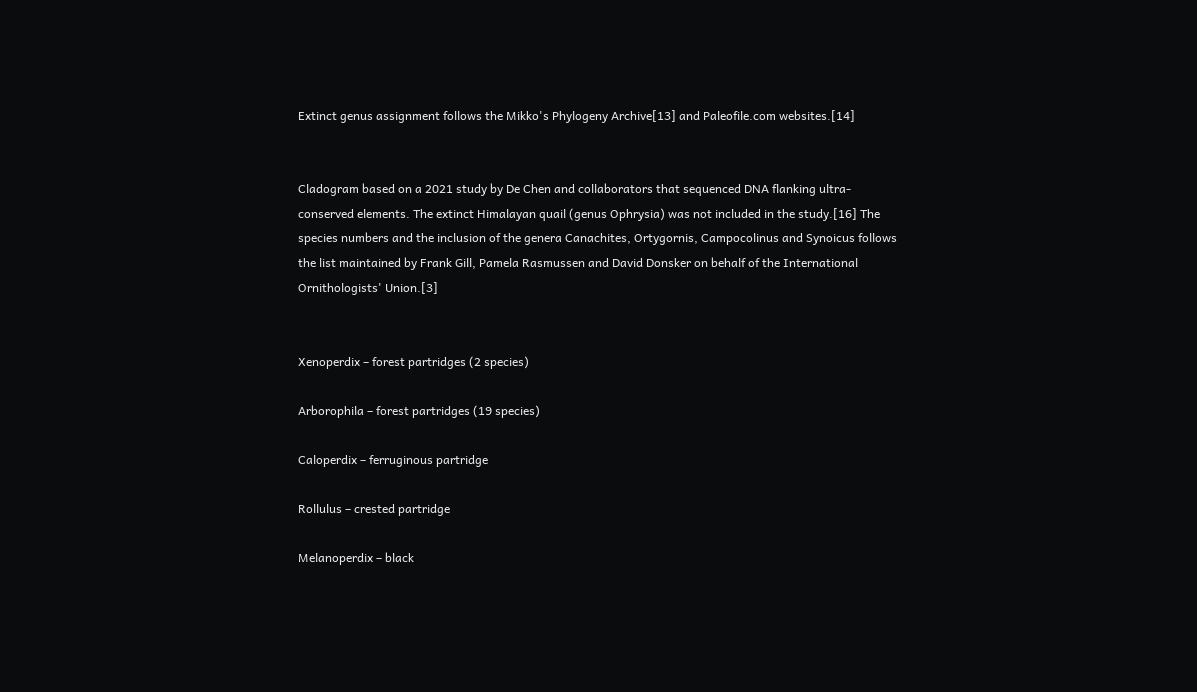Extinct genus assignment follows the Mikko's Phylogeny Archive[13] and Paleofile.com websites.[14]


Cladogram based on a 2021 study by De Chen and collaborators that sequenced DNA flanking ultra-conserved elements. The extinct Himalayan quail (genus Ophrysia) was not included in the study.[16] The species numbers and the inclusion of the genera Canachites, Ortygornis, Campocolinus and Synoicus follows the list maintained by Frank Gill, Pamela Rasmussen and David Donsker on behalf of the International Ornithologists' Union.[3]


Xenoperdix – forest partridges (2 species)

Arborophila – forest partridges (19 species)

Caloperdix – ferruginous partridge

Rollulus – crested partridge

Melanoperdix – black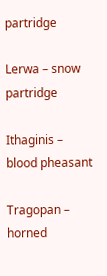partridge

Lerwa – snow partridge

Ithaginis – blood pheasant

Tragopan – horned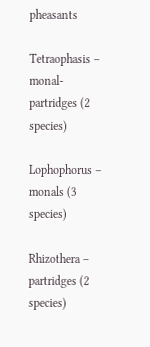pheasants

Tetraophasis – monal-partridges (2 species)

Lophophorus – monals (3 species)

Rhizothera – partridges (2 species)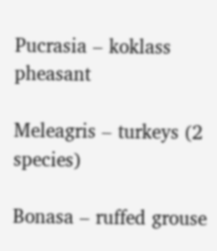Pucrasia – koklass pheasant

Meleagris – turkeys (2 species)

Bonasa – ruffed grouse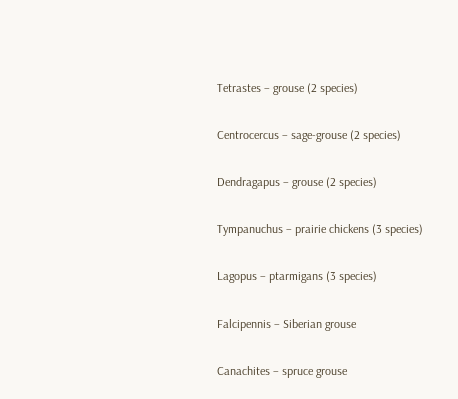Tetrastes – grouse (2 species)

Centrocercus – sage-grouse (2 species)

Dendragapus – grouse (2 species)

Tympanuchus – prairie chickens (3 species)

Lagopus – ptarmigans (3 species)

Falcipennis – Siberian grouse

Canachites – spruce grouse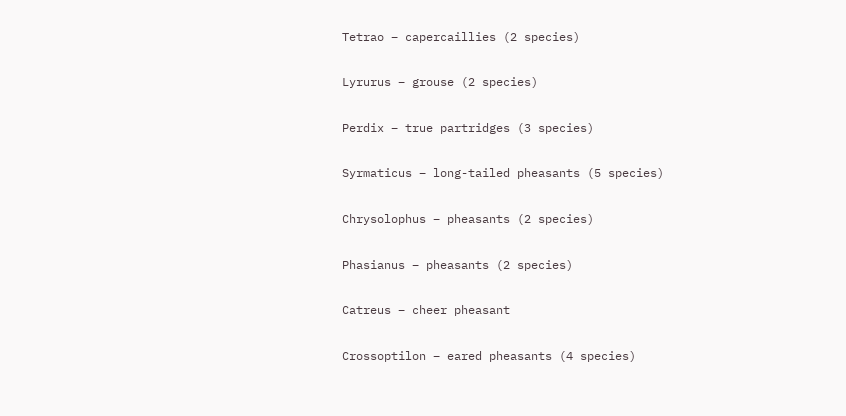Tetrao – capercaillies (2 species)

Lyrurus – grouse (2 species)

Perdix – true partridges (3 species)

Syrmaticus – long-tailed pheasants (5 species)

Chrysolophus – pheasants (2 species)

Phasianus – pheasants (2 species)

Catreus – cheer pheasant

Crossoptilon – eared pheasants (4 species)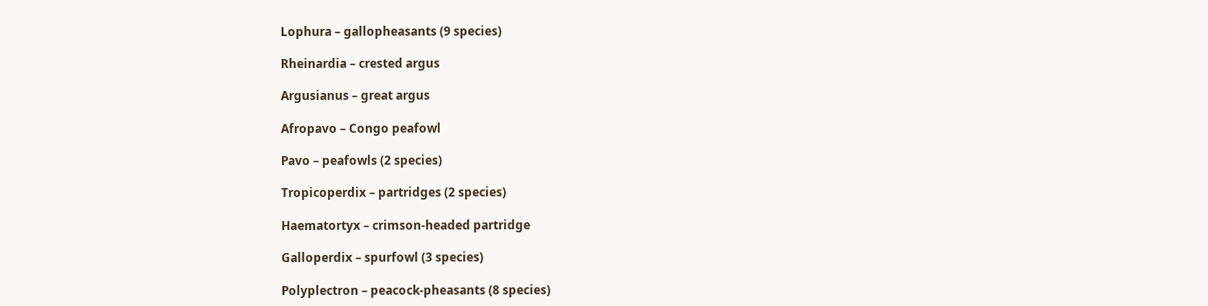Lophura – gallopheasants (9 species)

Rheinardia – crested argus

Argusianus – great argus

Afropavo – Congo peafowl

Pavo – peafowls (2 species)

Tropicoperdix – partridges (2 species)

Haematortyx – crimson-headed partridge

Galloperdix – spurfowl (3 species)

Polyplectron – peacock-pheasants (8 species)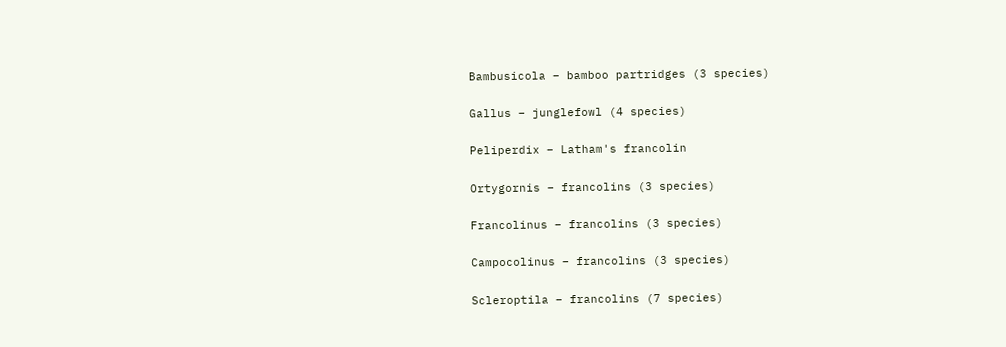Bambusicola – bamboo partridges (3 species)

Gallus – junglefowl (4 species)

Peliperdix – Latham's francolin

Ortygornis – francolins (3 species)

Francolinus – francolins (3 species)

Campocolinus – francolins (3 species)

Scleroptila – francolins (7 species)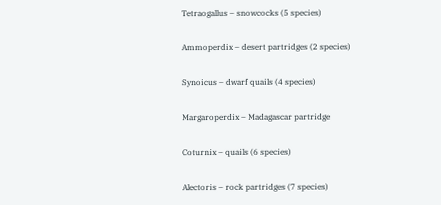Tetraogallus – snowcocks (5 species)

Ammoperdix – desert partridges (2 species)

Synoicus – dwarf quails (4 species)

Margaroperdix – Madagascar partridge

Coturnix – quails (6 species)

Alectoris – rock partridges (7 species)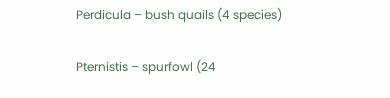Perdicula – bush quails (4 species)

Pternistis – spurfowl (24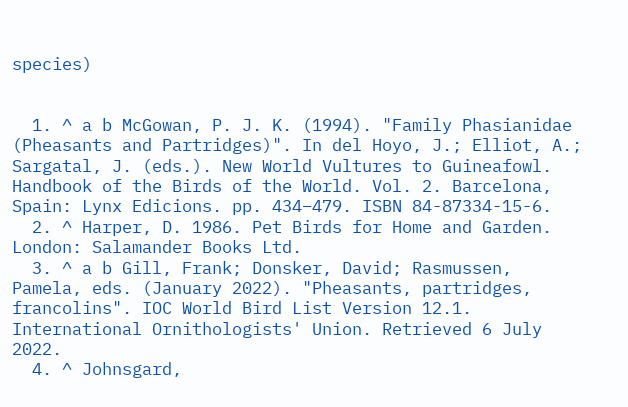species)


  1. ^ a b McGowan, P. J. K. (1994). "Family Phasianidae (Pheasants and Partridges)". In del Hoyo, J.; Elliot, A.; Sargatal, J. (eds.). New World Vultures to Guineafowl. Handbook of the Birds of the World. Vol. 2. Barcelona, Spain: Lynx Edicions. pp. 434–479. ISBN 84-87334-15-6.
  2. ^ Harper, D. 1986. Pet Birds for Home and Garden. London: Salamander Books Ltd.
  3. ^ a b Gill, Frank; Donsker, David; Rasmussen, Pamela, eds. (January 2022). "Pheasants, partridges, francolins". IOC World Bird List Version 12.1. International Ornithologists' Union. Retrieved 6 July 2022.
  4. ^ Johnsgard,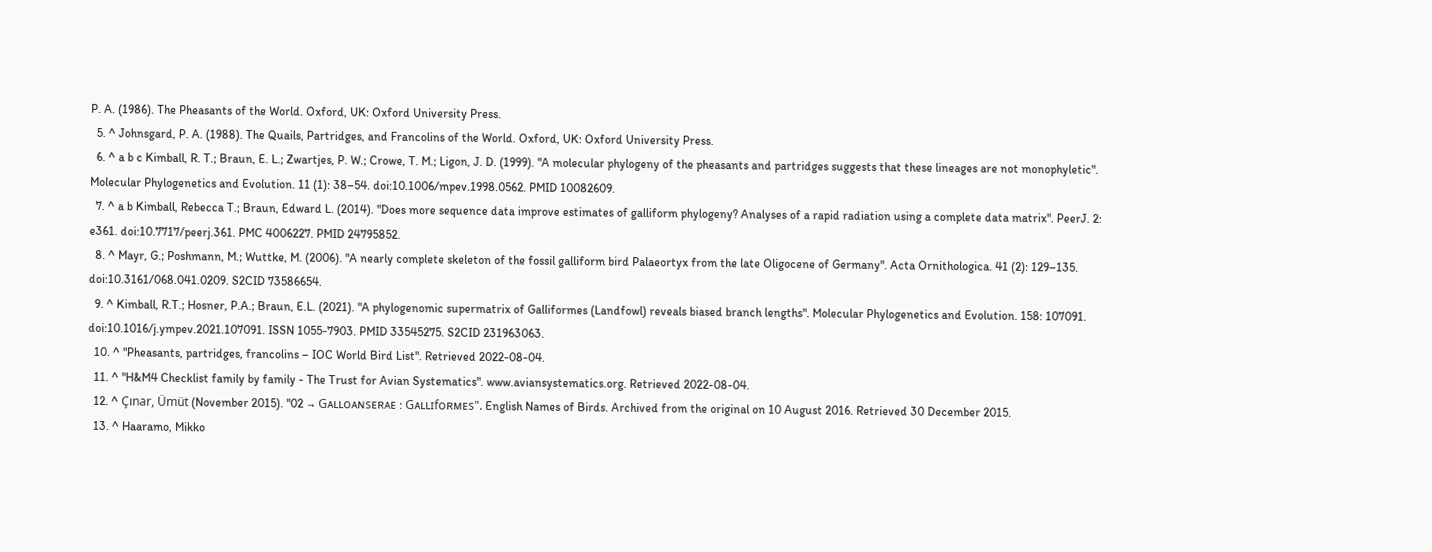P. A. (1986). The Pheasants of the World. Oxford, UK: Oxford University Press.
  5. ^ Johnsgard, P. A. (1988). The Quails, Partridges, and Francolins of the World. Oxford, UK: Oxford University Press.
  6. ^ a b c Kimball, R. T.; Braun, E. L.; Zwartjes, P. W.; Crowe, T. M.; Ligon, J. D. (1999). "A molecular phylogeny of the pheasants and partridges suggests that these lineages are not monophyletic". Molecular Phylogenetics and Evolution. 11 (1): 38–54. doi:10.1006/mpev.1998.0562. PMID 10082609.
  7. ^ a b Kimball, Rebecca T.; Braun, Edward L. (2014). "Does more sequence data improve estimates of galliform phylogeny? Analyses of a rapid radiation using a complete data matrix". PeerJ. 2: e361. doi:10.7717/peerj.361. PMC 4006227. PMID 24795852.
  8. ^ Mayr, G.; Poshmann, M.; Wuttke, M. (2006). "A nearly complete skeleton of the fossil galliform bird Palaeortyx from the late Oligocene of Germany". Acta Ornithologica. 41 (2): 129–135. doi:10.3161/068.041.0209. S2CID 73586654.
  9. ^ Kimball, R.T.; Hosner, P.A.; Braun, E.L. (2021). "A phylogenomic supermatrix of Galliformes (Landfowl) reveals biased branch lengths". Molecular Phylogenetics and Evolution. 158: 107091. doi:10.1016/j.ympev.2021.107091. ISSN 1055-7903. PMID 33545275. S2CID 231963063.
  10. ^ "Pheasants, partridges, francolins – IOC World Bird List". Retrieved 2022-08-04.
  11. ^ "H&M4 Checklist family by family - The Trust for Avian Systematics". www.aviansystematics.org. Retrieved 2022-08-04.
  12. ^ Çınar, Ümüt (November 2015). "02 → Gᴀʟʟᴏᴀɴsᴇʀᴀᴇ : Gᴀʟʟɪfᴏʀᴍᴇs". English Names of Birds. Archived from the original on 10 August 2016. Retrieved 30 December 2015.
  13. ^ Haaramo, Mikko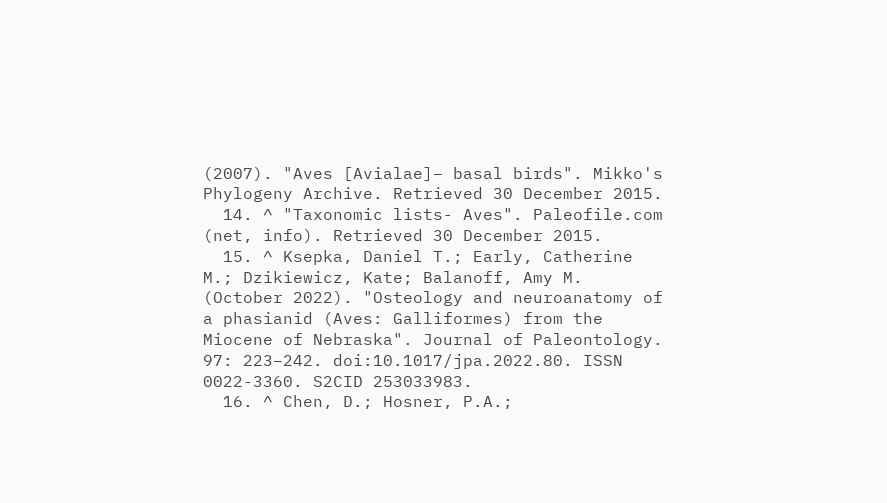(2007). "Aves [Avialae]– basal birds". Mikko's Phylogeny Archive. Retrieved 30 December 2015.
  14. ^ "Taxonomic lists- Aves". Paleofile.com (net, info). Retrieved 30 December 2015.
  15. ^ Ksepka, Daniel T.; Early, Catherine M.; Dzikiewicz, Kate; Balanoff, Amy M. (October 2022). "Osteology and neuroanatomy of a phasianid (Aves: Galliformes) from the Miocene of Nebraska". Journal of Paleontology. 97: 223–242. doi:10.1017/jpa.2022.80. ISSN 0022-3360. S2CID 253033983.
  16. ^ Chen, D.; Hosner, P.A.;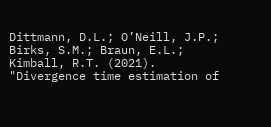Dittmann, D.L.; O’Neill, J.P.; Birks, S.M.; Braun, E.L.; Kimball, R.T. (2021). "Divergence time estimation of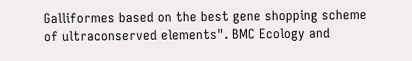Galliformes based on the best gene shopping scheme of ultraconserved elements". BMC Ecology and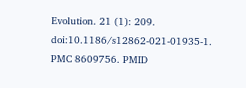Evolution. 21 (1): 209. doi:10.1186/s12862-021-01935-1. PMC 8609756. PMID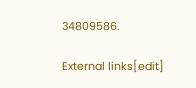34809586.

External links[edit]